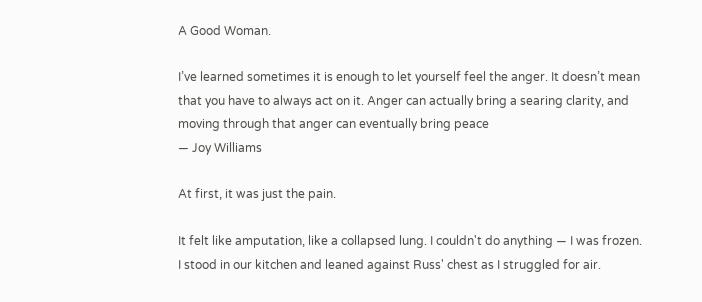A Good Woman.

I’ve learned sometimes it is enough to let yourself feel the anger. It doesn’t mean that you have to always act on it. Anger can actually bring a searing clarity, and moving through that anger can eventually bring peace
— Joy Williams

At first, it was just the pain.

It felt like amputation, like a collapsed lung. I couldn't do anything — I was frozen. I stood in our kitchen and leaned against Russ' chest as I struggled for air.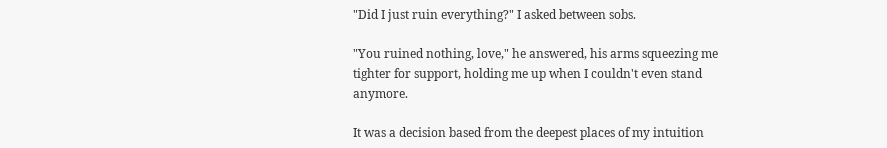"Did I just ruin everything?" I asked between sobs.

"You ruined nothing, love," he answered, his arms squeezing me tighter for support, holding me up when I couldn't even stand anymore.

It was a decision based from the deepest places of my intuition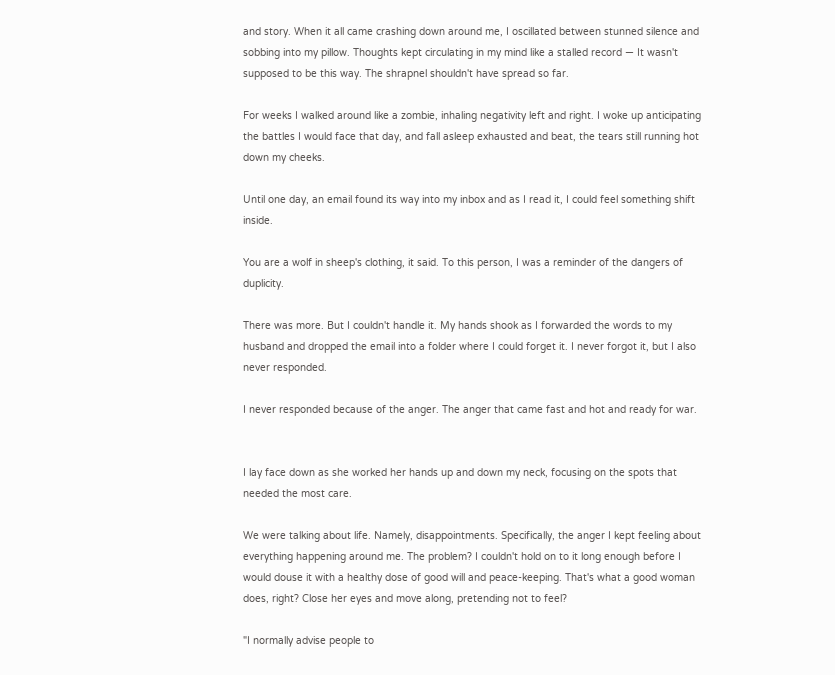and story. When it all came crashing down around me, I oscillated between stunned silence and sobbing into my pillow. Thoughts kept circulating in my mind like a stalled record — It wasn't supposed to be this way. The shrapnel shouldn't have spread so far.

For weeks I walked around like a zombie, inhaling negativity left and right. I woke up anticipating the battles I would face that day, and fall asleep exhausted and beat, the tears still running hot down my cheeks.

Until one day, an email found its way into my inbox and as I read it, I could feel something shift inside.

You are a wolf in sheep's clothing, it said. To this person, I was a reminder of the dangers of duplicity.

There was more. But I couldn't handle it. My hands shook as I forwarded the words to my husband and dropped the email into a folder where I could forget it. I never forgot it, but I also never responded.

I never responded because of the anger. The anger that came fast and hot and ready for war.


I lay face down as she worked her hands up and down my neck, focusing on the spots that needed the most care.

We were talking about life. Namely, disappointments. Specifically, the anger I kept feeling about everything happening around me. The problem? I couldn't hold on to it long enough before I would douse it with a healthy dose of good will and peace-keeping. That's what a good woman does, right? Close her eyes and move along, pretending not to feel?

"I normally advise people to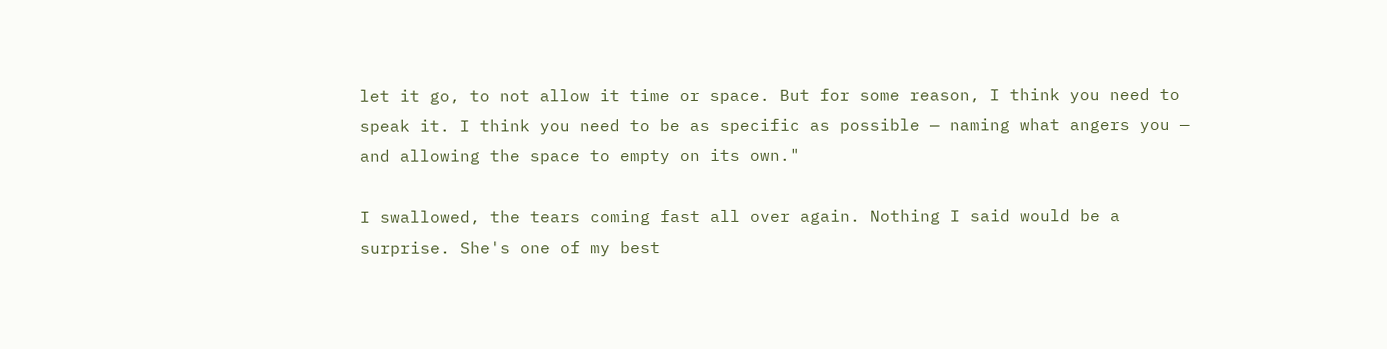let it go, to not allow it time or space. But for some reason, I think you need to speak it. I think you need to be as specific as possible — naming what angers you — and allowing the space to empty on its own."

I swallowed, the tears coming fast all over again. Nothing I said would be a surprise. She's one of my best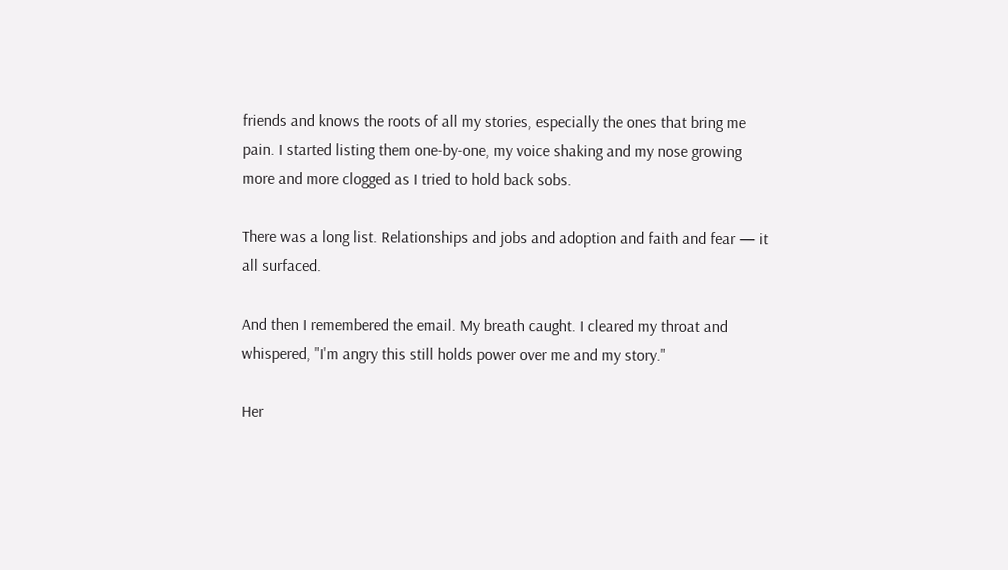friends and knows the roots of all my stories, especially the ones that bring me pain. I started listing them one-by-one, my voice shaking and my nose growing more and more clogged as I tried to hold back sobs.

There was a long list. Relationships and jobs and adoption and faith and fear — it all surfaced.

And then I remembered the email. My breath caught. I cleared my throat and whispered, "I'm angry this still holds power over me and my story."

Her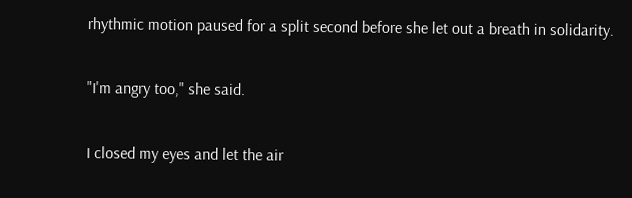rhythmic motion paused for a split second before she let out a breath in solidarity.

"I'm angry too," she said.

I closed my eyes and let the air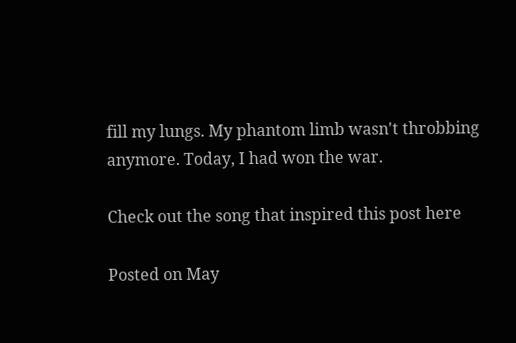fill my lungs. My phantom limb wasn't throbbing anymore. Today, I had won the war.

Check out the song that inspired this post here

Posted on May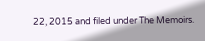22, 2015 and filed under The Memoirs.